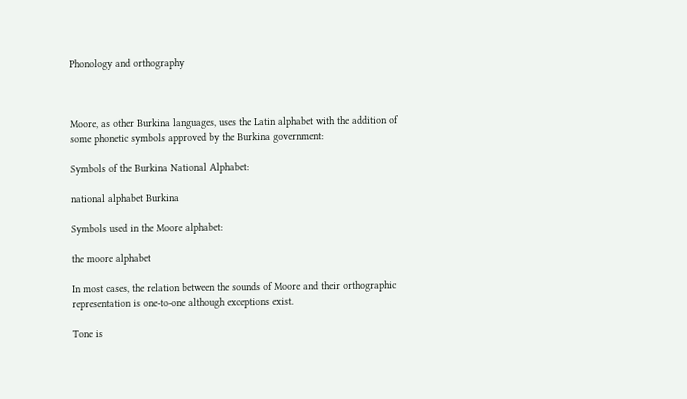Phonology and orthography



Moore, as other Burkina languages, uses the Latin alphabet with the addition of some phonetic symbols approved by the Burkina government:

Symbols of the Burkina National Alphabet:

national alphabet Burkina

Symbols used in the Moore alphabet:

the moore alphabet

In most cases, the relation between the sounds of Moore and their orthographic representation is one-to-one although exceptions exist.

Tone is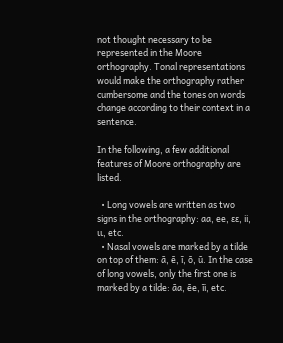not thought necessary to be represented in the Moore orthography. Tonal representations would make the orthography rather cumbersome and the tones on words change according to their context in a sentence.

In the following, a few additional features of Moore orthography are listed.

  • Long vowels are written as two signs in the orthography: aa, ee, ɛɛ, ii, ɩɩ, etc.
  • Nasal vowels are marked by a tilde on top of them: ã, ẽ, ĩ, õ, ũ. In the case of long vowels, only the first one is marked by a tilde: ãa, ẽe, ĩi, etc.